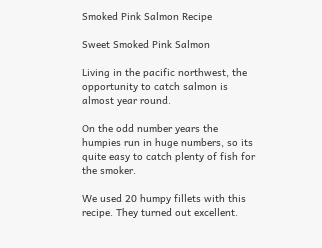Smoked Pink Salmon Recipe

Sweet Smoked Pink Salmon

Living in the pacific northwest, the opportunity to catch salmon is almost year round.

On the odd number years the humpies run in huge numbers, so its quite easy to catch plenty of fish for the smoker.

We used 20 humpy fillets with this recipe. They turned out excellent.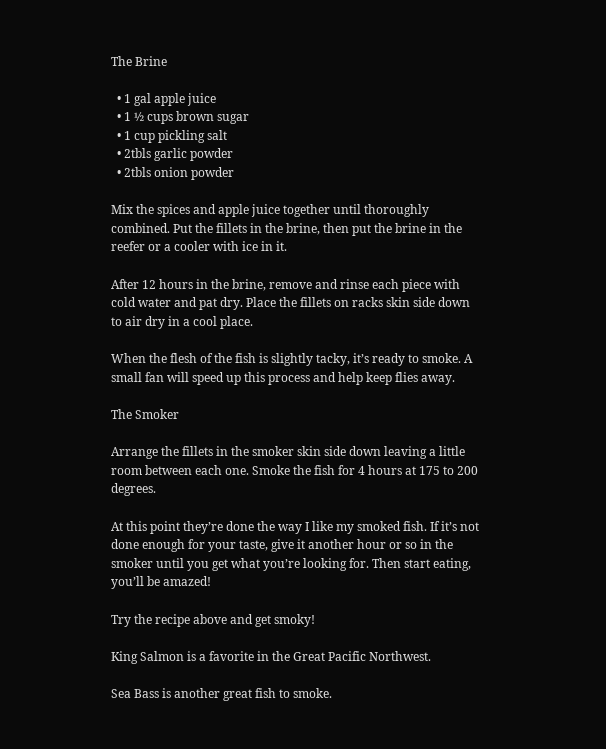The Brine

  • 1 gal apple juice
  • 1 ½ cups brown sugar
  • 1 cup pickling salt
  • 2tbls garlic powder
  • 2tbls onion powder

Mix the spices and apple juice together until thoroughly combined. Put the fillets in the brine, then put the brine in the reefer or a cooler with ice in it.

After 12 hours in the brine, remove and rinse each piece with cold water and pat dry. Place the fillets on racks skin side down to air dry in a cool place.

When the flesh of the fish is slightly tacky, it’s ready to smoke. A small fan will speed up this process and help keep flies away.

The Smoker

Arrange the fillets in the smoker skin side down leaving a little room between each one. Smoke the fish for 4 hours at 175 to 200 degrees.

At this point they’re done the way I like my smoked fish. If it’s not done enough for your taste, give it another hour or so in the smoker until you get what you’re looking for. Then start eating, you’ll be amazed!

Try the recipe above and get smoky!

King Salmon is a favorite in the Great Pacific Northwest.

Sea Bass is another great fish to smoke.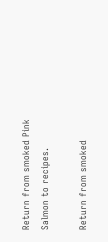Return from smoked Pink Salmon to recipes.

Return from smoked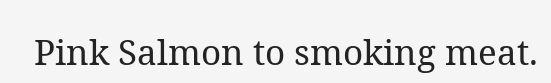Pink Salmon to smoking meat.